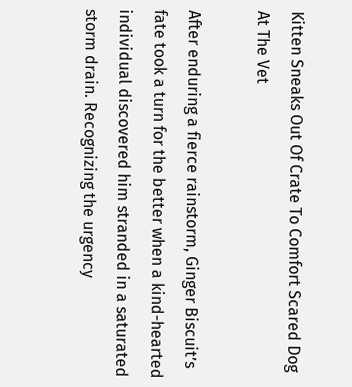Kitten Sneaks Out Of Crate To Comfort Scared Dog At The Vet

After enduring a fierce rainstorm, Ginger Biscuit’s fate took a turn for the better when a kind-hearted individual discovered him stranded in a saturated storm drain. Recognizing the urgency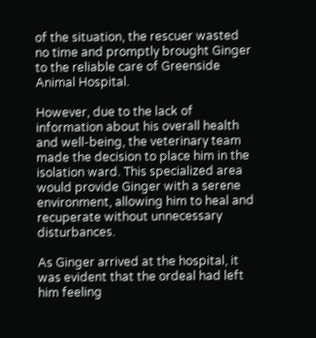of the situation, the rescuer wasted no time and promptly brought Ginger to the reliable care of Greenside Animal Hospital.

However, due to the lack of information about his overall health and well-being, the veterinary team made the decision to place him in the isolation ward. This specialized area would provide Ginger with a serene environment, allowing him to heal and recuperate without unnecessary disturbances.

As Ginger arrived at the hospital, it was evident that the ordeal had left him feeling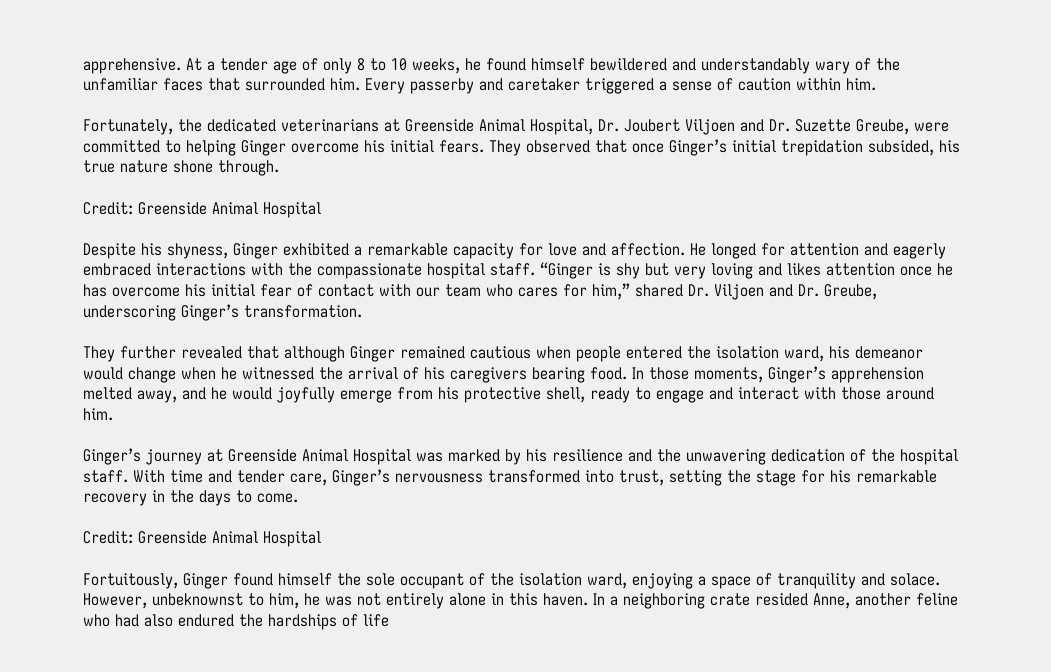apprehensive. At a tender age of only 8 to 10 weeks, he found himself bewildered and understandably wary of the unfamiliar faces that surrounded him. Every passerby and caretaker triggered a sense of caution within him.

Fortunately, the dedicated veterinarians at Greenside Animal Hospital, Dr. Joubert Viljoen and Dr. Suzette Greube, were committed to helping Ginger overcome his initial fears. They observed that once Ginger’s initial trepidation subsided, his true nature shone through.

Credit: Greenside Animal Hospital

Despite his shyness, Ginger exhibited a remarkable capacity for love and affection. He longed for attention and eagerly embraced interactions with the compassionate hospital staff. “Ginger is shy but very loving and likes attention once he has overcome his initial fear of contact with our team who cares for him,” shared Dr. Viljoen and Dr. Greube, underscoring Ginger’s transformation.

They further revealed that although Ginger remained cautious when people entered the isolation ward, his demeanor would change when he witnessed the arrival of his caregivers bearing food. In those moments, Ginger’s apprehension melted away, and he would joyfully emerge from his protective shell, ready to engage and interact with those around him.

Ginger’s journey at Greenside Animal Hospital was marked by his resilience and the unwavering dedication of the hospital staff. With time and tender care, Ginger’s nervousness transformed into trust, setting the stage for his remarkable recovery in the days to come.

Credit: Greenside Animal Hospital

Fortuitously, Ginger found himself the sole occupant of the isolation ward, enjoying a space of tranquility and solace. However, unbeknownst to him, he was not entirely alone in this haven. In a neighboring crate resided Anne, another feline who had also endured the hardships of life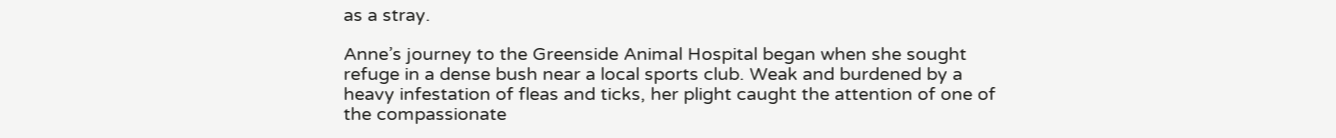as a stray.

Anne’s journey to the Greenside Animal Hospital began when she sought refuge in a dense bush near a local sports club. Weak and burdened by a heavy infestation of fleas and ticks, her plight caught the attention of one of the compassionate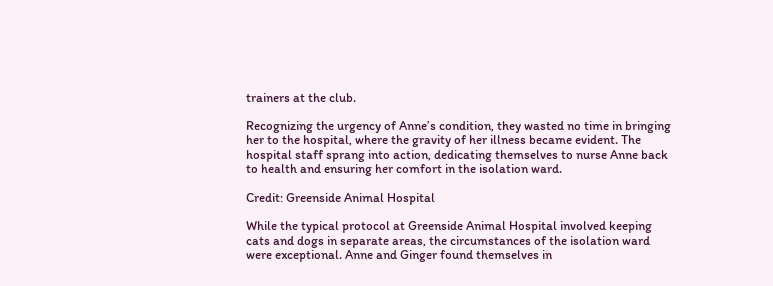trainers at the club.

Recognizing the urgency of Anne’s condition, they wasted no time in bringing her to the hospital, where the gravity of her illness became evident. The hospital staff sprang into action, dedicating themselves to nurse Anne back to health and ensuring her comfort in the isolation ward.

Credit: Greenside Animal Hospital

While the typical protocol at Greenside Animal Hospital involved keeping cats and dogs in separate areas, the circumstances of the isolation ward were exceptional. Anne and Ginger found themselves in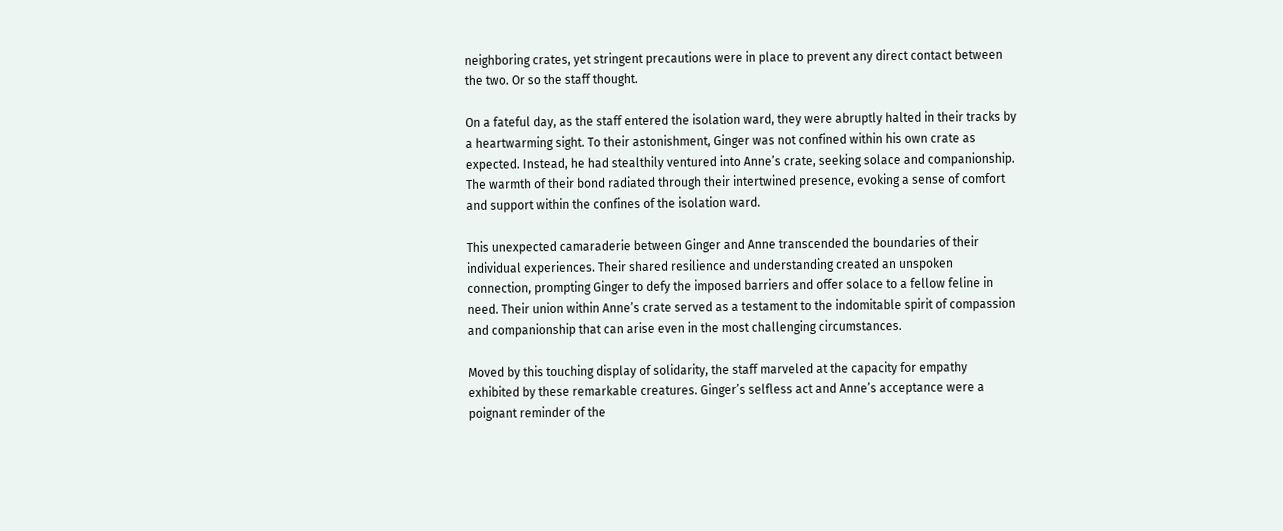neighboring crates, yet stringent precautions were in place to prevent any direct contact between the two. Or so the staff thought.

On a fateful day, as the staff entered the isolation ward, they were abruptly halted in their tracks by a heartwarming sight. To their astonishment, Ginger was not confined within his own crate as expected. Instead, he had stealthily ventured into Anne’s crate, seeking solace and companionship. The warmth of their bond radiated through their intertwined presence, evoking a sense of comfort and support within the confines of the isolation ward.

This unexpected camaraderie between Ginger and Anne transcended the boundaries of their individual experiences. Their shared resilience and understanding created an unspoken connection, prompting Ginger to defy the imposed barriers and offer solace to a fellow feline in need. Their union within Anne’s crate served as a testament to the indomitable spirit of compassion and companionship that can arise even in the most challenging circumstances.

Moved by this touching display of solidarity, the staff marveled at the capacity for empathy exhibited by these remarkable creatures. Ginger’s selfless act and Anne’s acceptance were a poignant reminder of the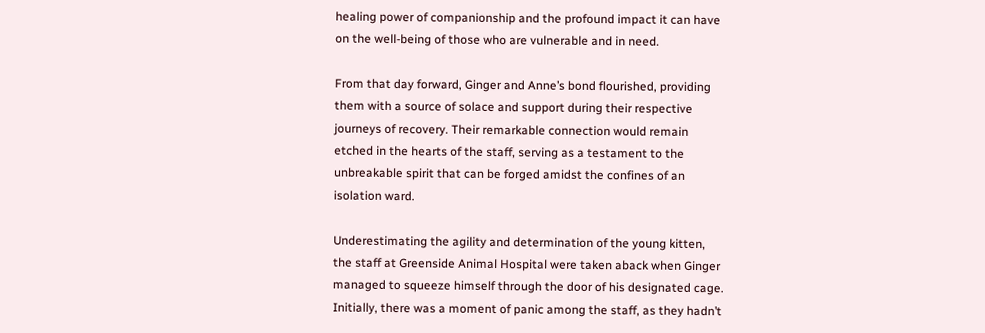healing power of companionship and the profound impact it can have on the well-being of those who are vulnerable and in need.

From that day forward, Ginger and Anne’s bond flourished, providing them with a source of solace and support during their respective journeys of recovery. Their remarkable connection would remain etched in the hearts of the staff, serving as a testament to the unbreakable spirit that can be forged amidst the confines of an isolation ward.

Underestimating the agility and determination of the young kitten, the staff at Greenside Animal Hospital were taken aback when Ginger managed to squeeze himself through the door of his designated cage. Initially, there was a moment of panic among the staff, as they hadn’t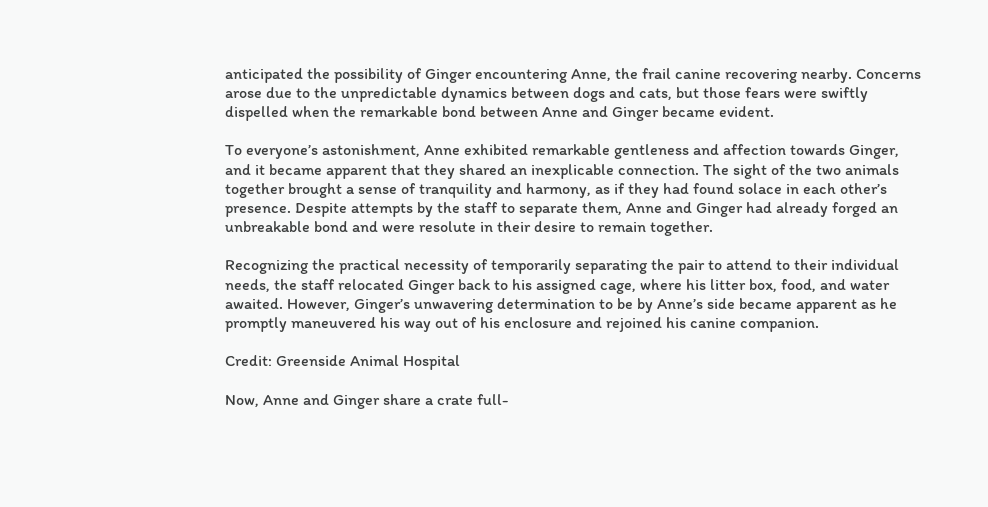anticipated the possibility of Ginger encountering Anne, the frail canine recovering nearby. Concerns arose due to the unpredictable dynamics between dogs and cats, but those fears were swiftly dispelled when the remarkable bond between Anne and Ginger became evident.

To everyone’s astonishment, Anne exhibited remarkable gentleness and affection towards Ginger, and it became apparent that they shared an inexplicable connection. The sight of the two animals together brought a sense of tranquility and harmony, as if they had found solace in each other’s presence. Despite attempts by the staff to separate them, Anne and Ginger had already forged an unbreakable bond and were resolute in their desire to remain together.

Recognizing the practical necessity of temporarily separating the pair to attend to their individual needs, the staff relocated Ginger back to his assigned cage, where his litter box, food, and water awaited. However, Ginger’s unwavering determination to be by Anne’s side became apparent as he promptly maneuvered his way out of his enclosure and rejoined his canine companion.

Credit: Greenside Animal Hospital

Now, Anne and Ginger share a crate full-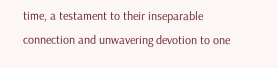time, a testament to their inseparable connection and unwavering devotion to one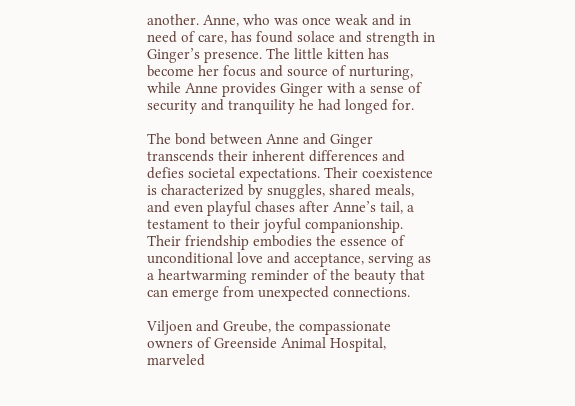another. Anne, who was once weak and in need of care, has found solace and strength in Ginger’s presence. The little kitten has become her focus and source of nurturing, while Anne provides Ginger with a sense of security and tranquility he had longed for.

The bond between Anne and Ginger transcends their inherent differences and defies societal expectations. Their coexistence is characterized by snuggles, shared meals, and even playful chases after Anne’s tail, a testament to their joyful companionship. Their friendship embodies the essence of unconditional love and acceptance, serving as a heartwarming reminder of the beauty that can emerge from unexpected connections.

Viljoen and Greube, the compassionate owners of Greenside Animal Hospital, marveled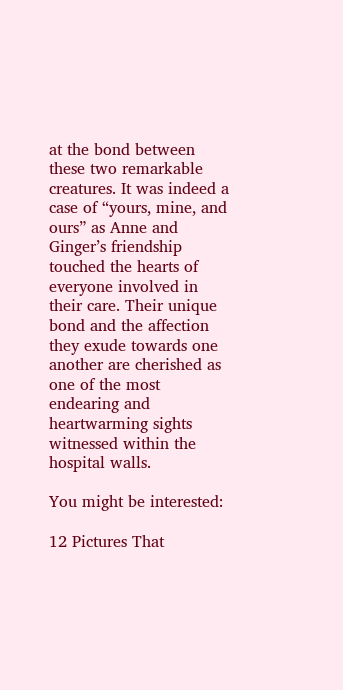at the bond between these two remarkable creatures. It was indeed a case of “yours, mine, and ours” as Anne and Ginger’s friendship touched the hearts of everyone involved in their care. Their unique bond and the affection they exude towards one another are cherished as one of the most endearing and heartwarming sights witnessed within the hospital walls.

You might be interested:

12 Pictures That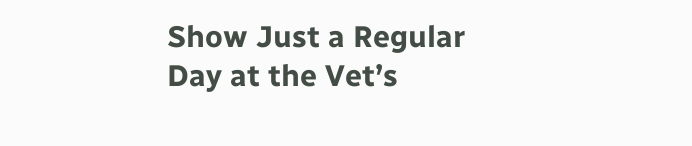Show Just a Regular Day at the Vet’s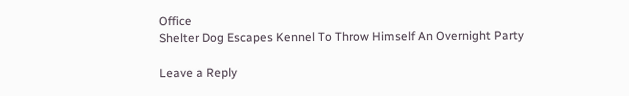Office
Shelter Dog Escapes Kennel To Throw Himself An Overnight Party

Leave a Reply